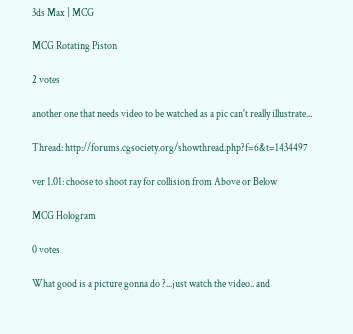3ds Max | MCG

MCG Rotating Piston

2 votes

another one that needs video to be watched as a pic can't really illustrate...

Thread: http://forums.cgsociety.org/showthread.php?f=6&t=1434497

ver 1.01: choose to shoot ray for collision from Above or Below

MCG Hologram

0 votes

What good is a picture gonna do ?...just watch the video.. and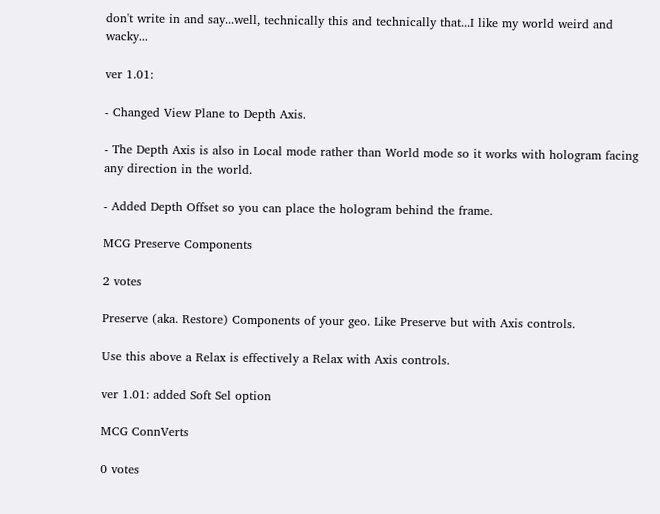don't write in and say...well, technically this and technically that...I like my world weird and wacky...

ver 1.01:

- Changed View Plane to Depth Axis.

- The Depth Axis is also in Local mode rather than World mode so it works with hologram facing any direction in the world.

- Added Depth Offset so you can place the hologram behind the frame.

MCG Preserve Components

2 votes

Preserve (aka. Restore) Components of your geo. Like Preserve but with Axis controls.

Use this above a Relax is effectively a Relax with Axis controls.

ver 1.01: added Soft Sel option

MCG ConnVerts

0 votes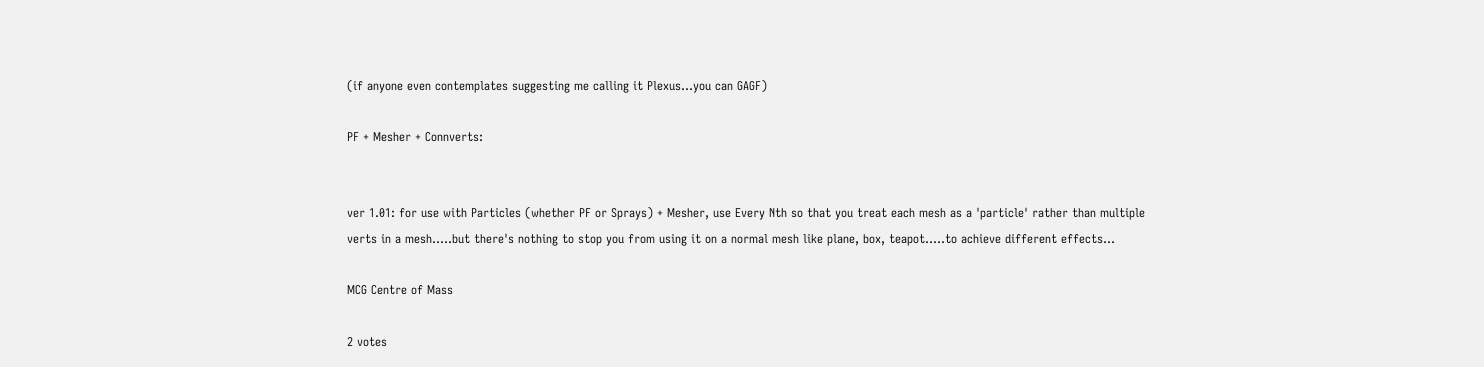(if anyone even contemplates suggesting me calling it Plexus...you can GAGF)

PF + Mesher + Connverts:


ver 1.01: for use with Particles (whether PF or Sprays) + Mesher, use Every Nth so that you treat each mesh as a 'particle' rather than multiple verts in a mesh.....but there's nothing to stop you from using it on a normal mesh like plane, box, teapot.....to achieve different effects...

MCG Centre of Mass

2 votes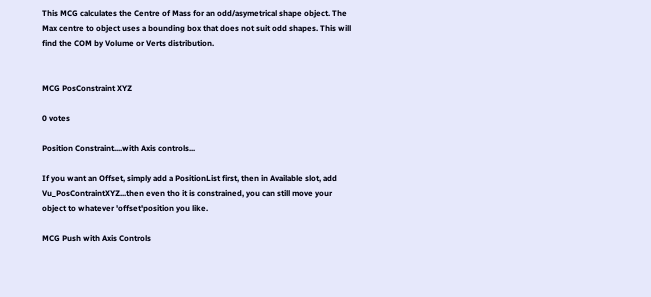This MCG calculates the Centre of Mass for an odd/asymetrical shape object. The Max centre to object uses a bounding box that does not suit odd shapes. This will find the COM by Volume or Verts distribution.


MCG PosConstraint XYZ

0 votes

Position Constraint....with Axis controls...

If you want an Offset, simply add a PositionList first, then in Available slot, add Vu_PosContraintXYZ...then even tho it is constrained, you can still move your object to whatever 'offset'position you like.

MCG Push with Axis Controls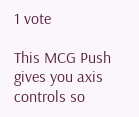1 vote

This MCG Push gives you axis controls so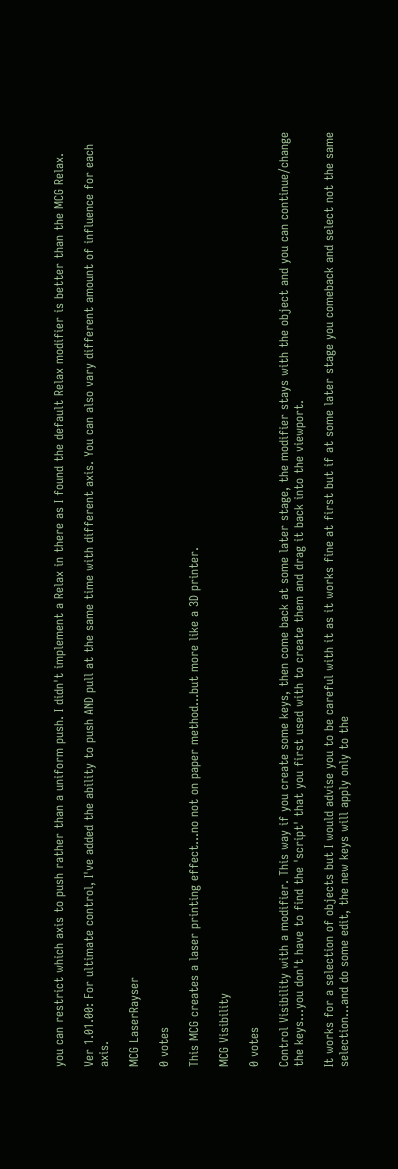you can restrict which axis to push rather than a uniform push. I didn't implement a Relax in there as I found the default Relax modifier is better than the MCG Relax.

Ver 1.01.00: For ultimate control, I've added the ability to push AND pull at the same time with different axis. You can also vary different amount of influence for each axis.

MCG LaserRayser

0 votes

This MCG creates a laser printing effect...no not on paper method...but more like a 3D printer.

MCG Visibility

0 votes

Control Visibility with a modifier. This way if you create some keys, then come back at some later stage, the modifier stays with the object and you can continue/change the keys...you don't have to find the 'script' that you first used with to create them and drag it back into the viewport.

It works for a selection of objects but I would advise you to be careful with it as it works fine at first but if at some later stage you comeback and select not the same selection...and do some edit, the new keys will apply only to the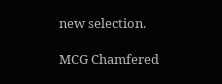new selection.

MCG Chamfered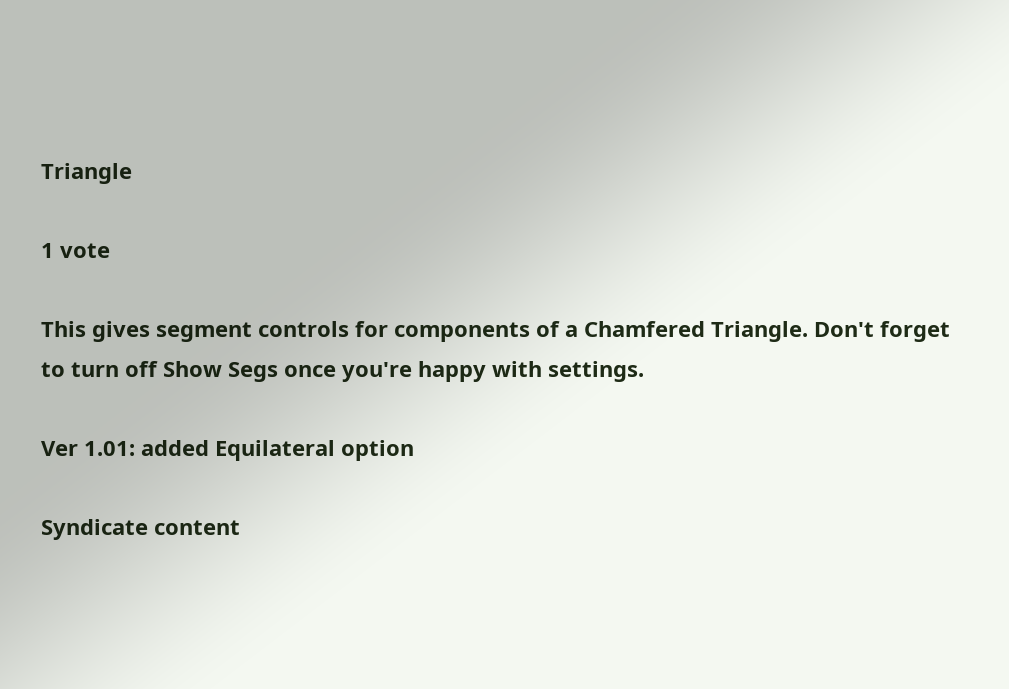Triangle

1 vote

This gives segment controls for components of a Chamfered Triangle. Don't forget to turn off Show Segs once you're happy with settings.

Ver 1.01: added Equilateral option

Syndicate content